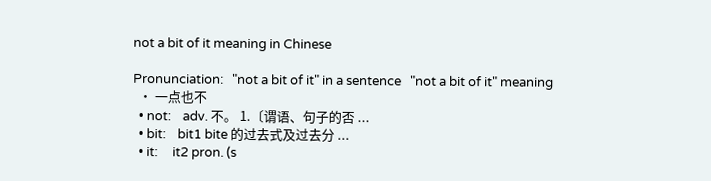not a bit of it meaning in Chinese

Pronunciation:   "not a bit of it" in a sentence   "not a bit of it" meaning
  • 一点也不
  • not:    adv. 不。 1.〔谓语、句子的否 ...
  • bit:    bit1 bite 的过去式及过去分 ...
  • it:     it2 pron. (s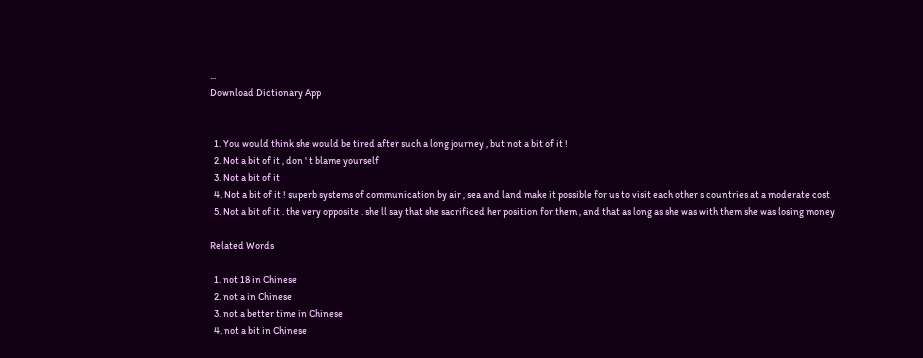...
Download Dictionary App


  1. You would think she would be tired after such a long journey , but not a bit of it !
  2. Not a bit of it , don ' t blame yourself
  3. Not a bit of it
  4. Not a bit of it ! superb systems of communication by air , sea and land make it possible for us to visit each other s countries at a moderate cost
  5. Not a bit of it . the very opposite . she ll say that she sacrificed her position for them , and that as long as she was with them she was losing money

Related Words

  1. not 18 in Chinese
  2. not a in Chinese
  3. not a better time in Chinese
  4. not a bit in Chinese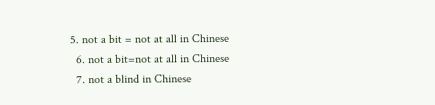5. not a bit = not at all in Chinese
  6. not a bit=not at all in Chinese
  7. not a blind in Chinese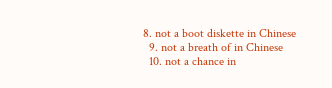8. not a boot diskette in Chinese
  9. not a breath of in Chinese
  10. not a chance in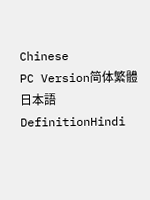Chinese
PC Version简体繁體日本語DefinitionHindi